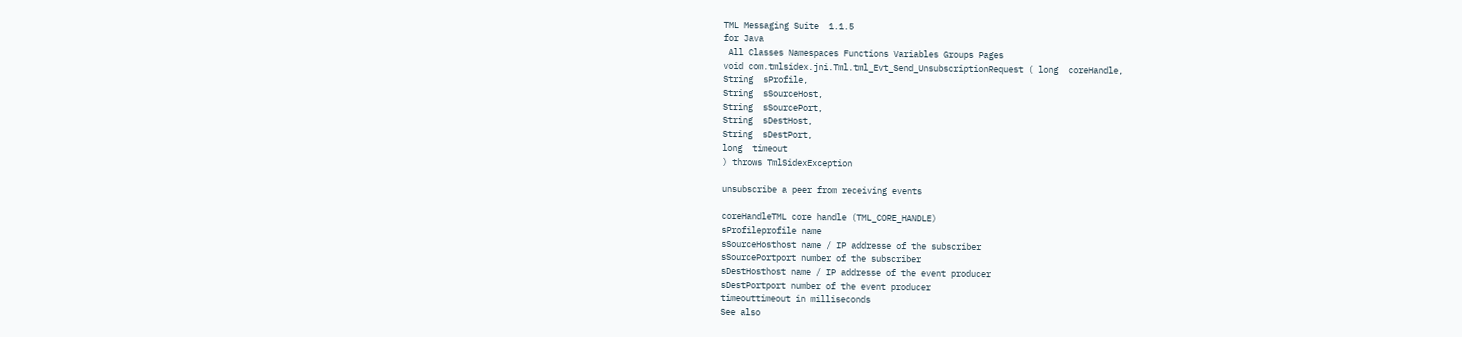TML Messaging Suite  1.1.5
for Java
 All Classes Namespaces Functions Variables Groups Pages
void com.tmlsidex.jni.Tml.tml_Evt_Send_UnsubscriptionRequest ( long  coreHandle,
String  sProfile,
String  sSourceHost,
String  sSourcePort,
String  sDestHost,
String  sDestPort,
long  timeout
) throws TmlSidexException

unsubscribe a peer from receiving events

coreHandleTML core handle (TML_CORE_HANDLE)
sProfileprofile name
sSourceHosthost name / IP addresse of the subscriber
sSourcePortport number of the subscriber
sDestHosthost name / IP addresse of the event producer
sDestPortport number of the event producer
timeouttimeout in milliseconds
See also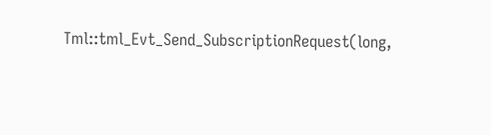Tml::tml_Evt_Send_SubscriptionRequest(long,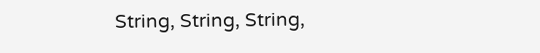String, String, String,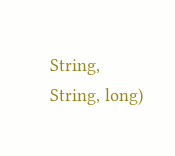String, String, long)